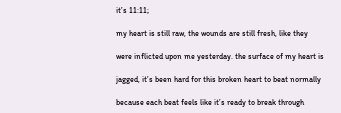it’s 11:11;

my heart is still raw, the wounds are still fresh, like they

were inflicted upon me yesterday. the surface of my heart is

jagged, it’s been hard for this broken heart to beat normally

because each beat feels like it’s ready to break through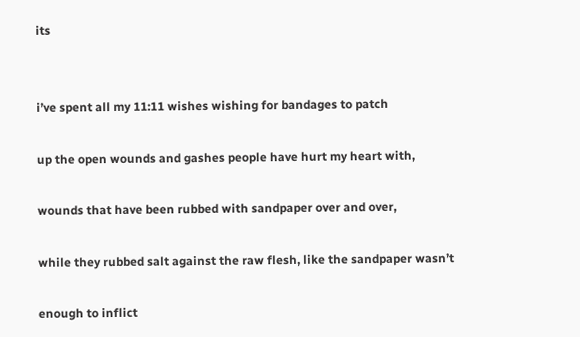its


i’ve spent all my 11:11 wishes wishing for bandages to patch

up the open wounds and gashes people have hurt my heart with,

wounds that have been rubbed with sandpaper over and over,

while they rubbed salt against the raw flesh, like the sandpaper wasn’t

enough to inflict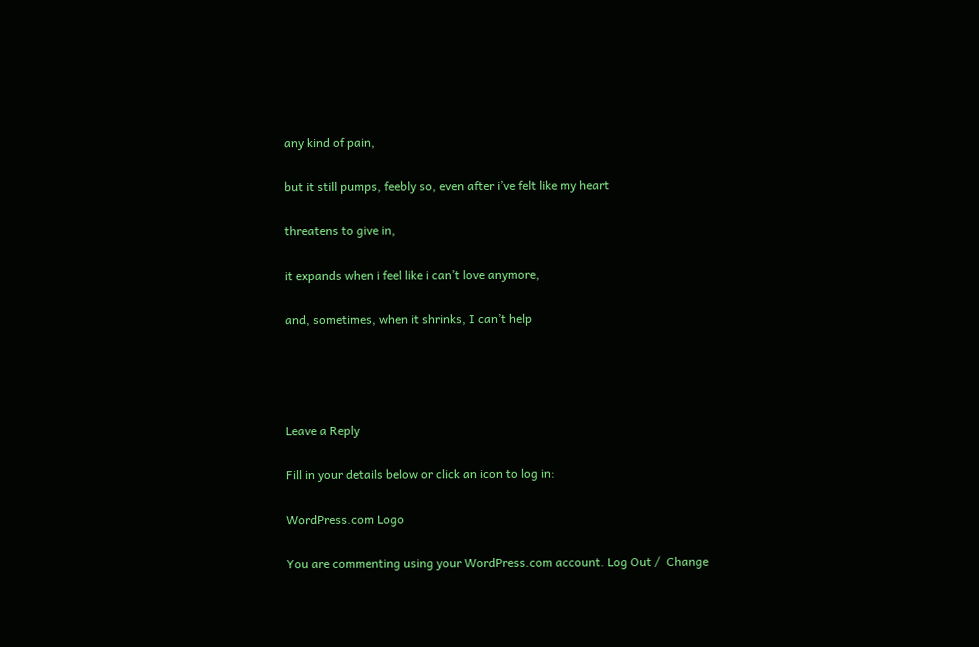any kind of pain,

but it still pumps, feebly so, even after i’ve felt like my heart

threatens to give in,

it expands when i feel like i can’t love anymore,

and, sometimes, when it shrinks, I can’t help




Leave a Reply

Fill in your details below or click an icon to log in:

WordPress.com Logo

You are commenting using your WordPress.com account. Log Out /  Change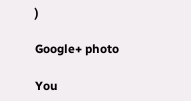)

Google+ photo

You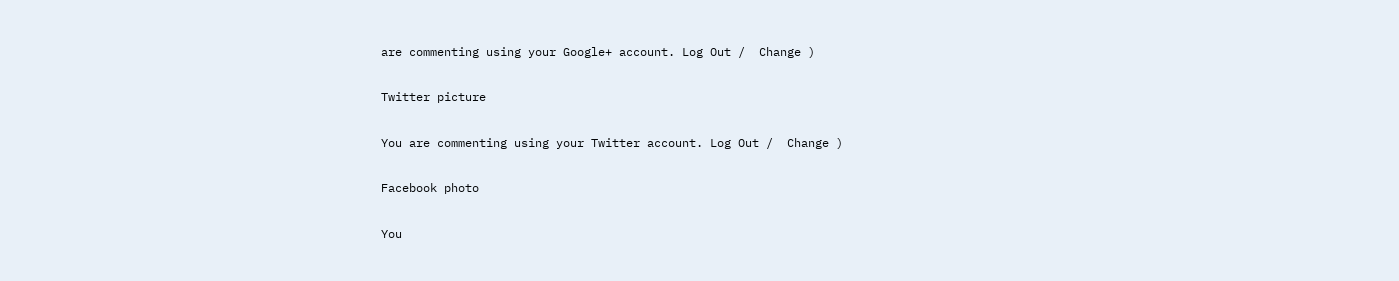are commenting using your Google+ account. Log Out /  Change )

Twitter picture

You are commenting using your Twitter account. Log Out /  Change )

Facebook photo

You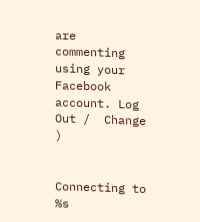are commenting using your Facebook account. Log Out /  Change )


Connecting to %s